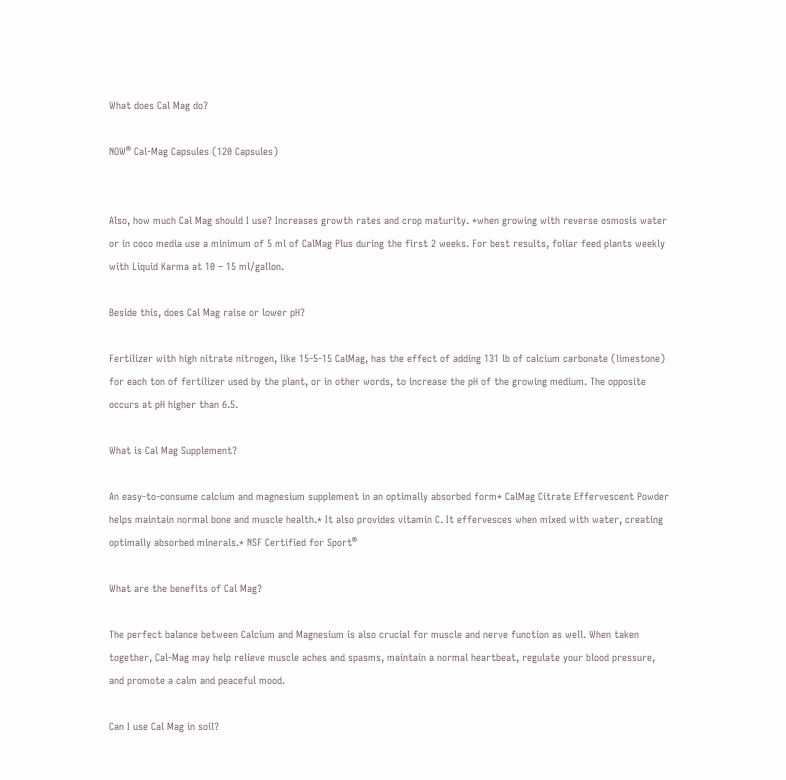What does Cal Mag do?

NOW® Cal-Mag Capsules (120 Capsules)


Also, how much Cal Mag should I use? Increases growth rates and crop maturity. *when growing with reverse osmosis water or in coco media use a minimum of 5 ml of CalMag Plus during the first 2 weeks. For best results, foliar feed plants weekly with Liquid Karma at 10 – 15 ml/gallon.

Beside this, does Cal Mag raise or lower pH?

Fertilizer with high nitrate nitrogen, like 15-5-15 CalMag, has the effect of adding 131 lb of calcium carbonate (limestone) for each ton of fertilizer used by the plant, or in other words, to increase the pH of the growing medium. The opposite occurs at pH higher than 6.5.

What is Cal Mag Supplement?

An easy-to-consume calcium and magnesium supplement in an optimally absorbed form* CalMag Citrate Effervescent Powder helps maintain normal bone and muscle health.* It also provides vitamin C. It effervesces when mixed with water, creating optimally absorbed minerals.* NSF Certified for Sport®

What are the benefits of Cal Mag?

The perfect balance between Calcium and Magnesium is also crucial for muscle and nerve function as well. When taken together, Cal-Mag may help relieve muscle aches and spasms, maintain a normal heartbeat, regulate your blood pressure, and promote a calm and peaceful mood.

Can I use Cal Mag in soil?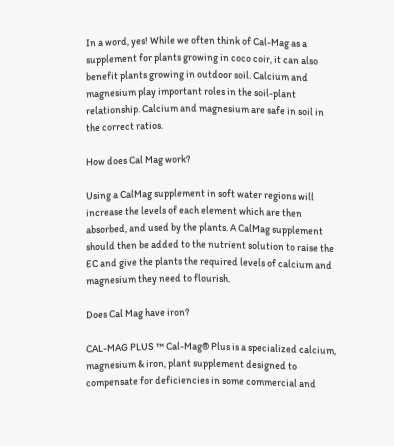In a word, yes! While we often think of Cal-Mag as a supplement for plants growing in coco coir, it can also benefit plants growing in outdoor soil. Calcium and magnesium play important roles in the soil-plant relationship. Calcium and magnesium are safe in soil in the correct ratios.

How does Cal Mag work?

Using a CalMag supplement in soft water regions will increase the levels of each element which are then absorbed, and used by the plants. A CalMag supplement should then be added to the nutrient solution to raise the EC and give the plants the required levels of calcium and magnesium they need to flourish.

Does Cal Mag have iron?

CAL-MAG PLUS ™ Cal-Mag® Plus is a specialized calcium, magnesium & iron, plant supplement designed to compensate for deficiencies in some commercial and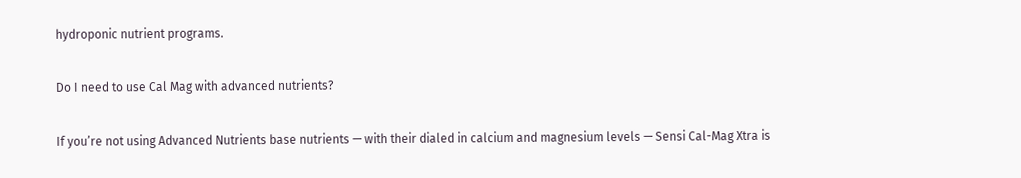hydroponic nutrient programs.

Do I need to use Cal Mag with advanced nutrients?

If you’re not using Advanced Nutrients base nutrients — with their dialed in calcium and magnesium levels — Sensi Cal-Mag Xtra is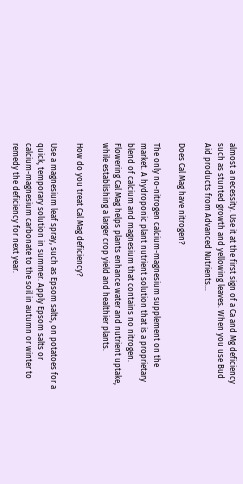almost a necessity. Use it at the first sign of a Ca and Mg deficiency such as stunted growth and yellowing leaves. When you use Bud Aid products from Advanced Nutrients…

Does Cal Mag have nitrogen?

The only no-nitrogen calcium-magnesium supplement on the market. A hydroponic plant nutrient solution that is a proprietary blend of calcium and magnesium that contains no nitrogen. Flowering Cal Mag helps plants enhance water and nutrient uptake, while establishing a larger crop yield and healthier plants.

How do you treat Cal Mag deficiency?

Use a magnesium leaf spray, such as Epsom salts, on potatoes for a quick, temporary solution in summer. Apply Epsom salts or calcium-magnesium carbonate to the soil in autumn or winter to remedy the deficiency for next year.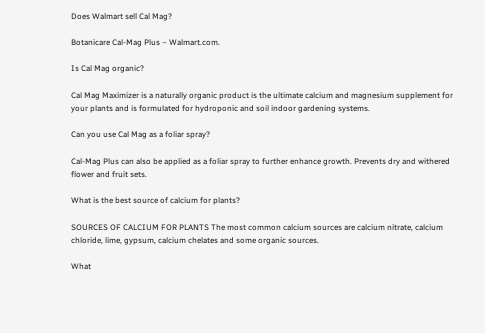Does Walmart sell Cal Mag?

Botanicare Cal-Mag Plus – Walmart.com.

Is Cal Mag organic?

Cal Mag Maximizer is a naturally organic product is the ultimate calcium and magnesium supplement for your plants and is formulated for hydroponic and soil indoor gardening systems.

Can you use Cal Mag as a foliar spray?

Cal-Mag Plus can also be applied as a foliar spray to further enhance growth. Prevents dry and withered flower and fruit sets.

What is the best source of calcium for plants?

SOURCES OF CALCIUM FOR PLANTS The most common calcium sources are calcium nitrate, calcium chloride, lime, gypsum, calcium chelates and some organic sources.

What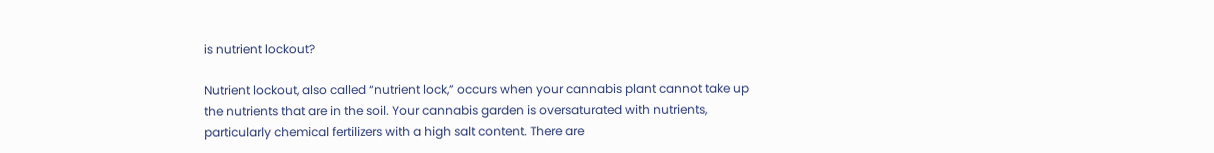is nutrient lockout?

Nutrient lockout, also called “nutrient lock,” occurs when your cannabis plant cannot take up the nutrients that are in the soil. Your cannabis garden is oversaturated with nutrients, particularly chemical fertilizers with a high salt content. There are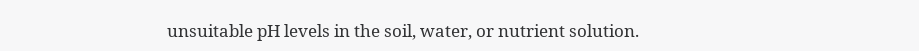unsuitable pH levels in the soil, water, or nutrient solution.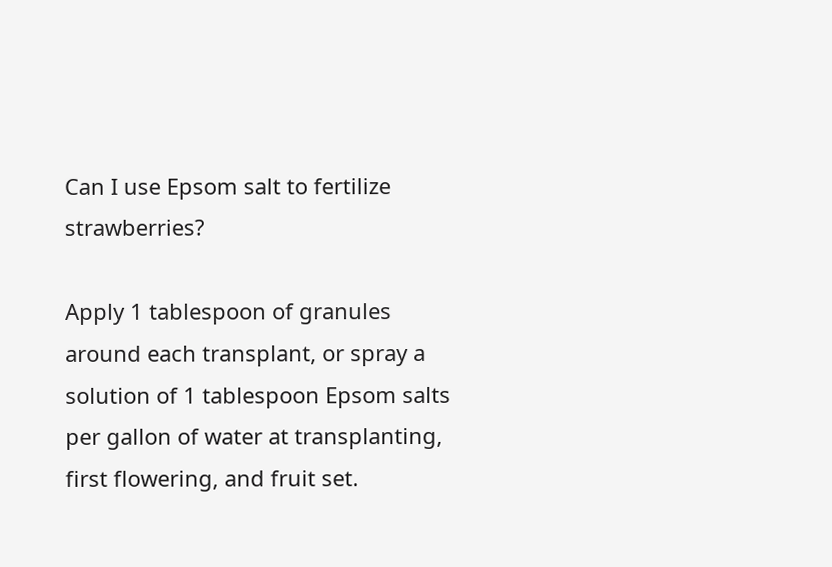Can I use Epsom salt to fertilize strawberries?

Apply 1 tablespoon of granules around each transplant, or spray a solution of 1 tablespoon Epsom salts per gallon of water at transplanting, first flowering, and fruit set.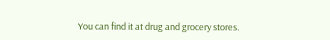You can find it at drug and grocery stores.